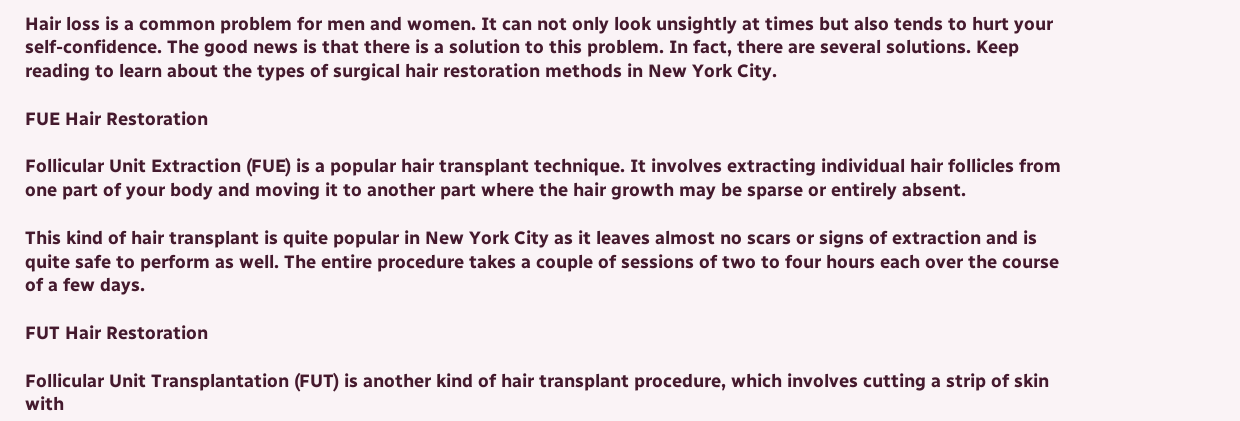Hair loss is a common problem for men and women. It can not only look unsightly at times but also tends to hurt your self-confidence. The good news is that there is a solution to this problem. In fact, there are several solutions. Keep reading to learn about the types of surgical hair restoration methods in New York City.

FUE Hair Restoration

Follicular Unit Extraction (FUE) is a popular hair transplant technique. It involves extracting individual hair follicles from one part of your body and moving it to another part where the hair growth may be sparse or entirely absent.

This kind of hair transplant is quite popular in New York City as it leaves almost no scars or signs of extraction and is quite safe to perform as well. The entire procedure takes a couple of sessions of two to four hours each over the course of a few days.

FUT Hair Restoration

Follicular Unit Transplantation (FUT) is another kind of hair transplant procedure, which involves cutting a strip of skin with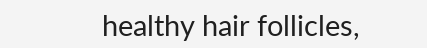healthy hair follicles,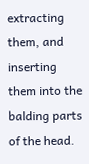extracting them, and inserting them into the balding parts of the head.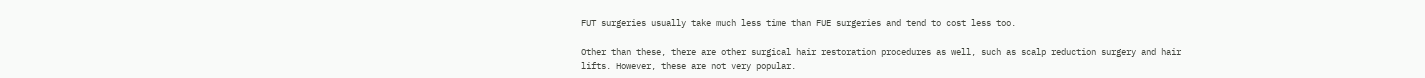FUT surgeries usually take much less time than FUE surgeries and tend to cost less too.

Other than these, there are other surgical hair restoration procedures as well, such as scalp reduction surgery and hair lifts. However, these are not very popular.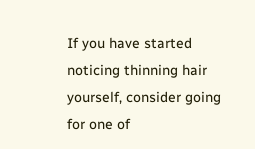If you have started noticing thinning hair yourself, consider going for one of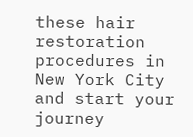these hair restoration procedures in New York City and start your journey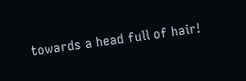towards a head full of hair!